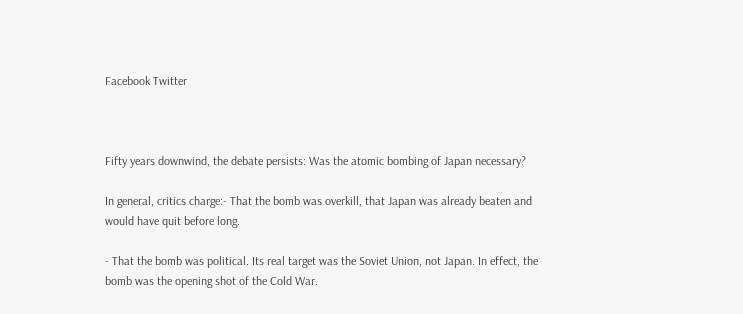Facebook Twitter



Fifty years downwind, the debate persists: Was the atomic bombing of Japan necessary?

In general, critics charge:- That the bomb was overkill, that Japan was already beaten and would have quit before long.

- That the bomb was political. Its real target was the Soviet Union, not Japan. In effect, the bomb was the opening shot of the Cold War.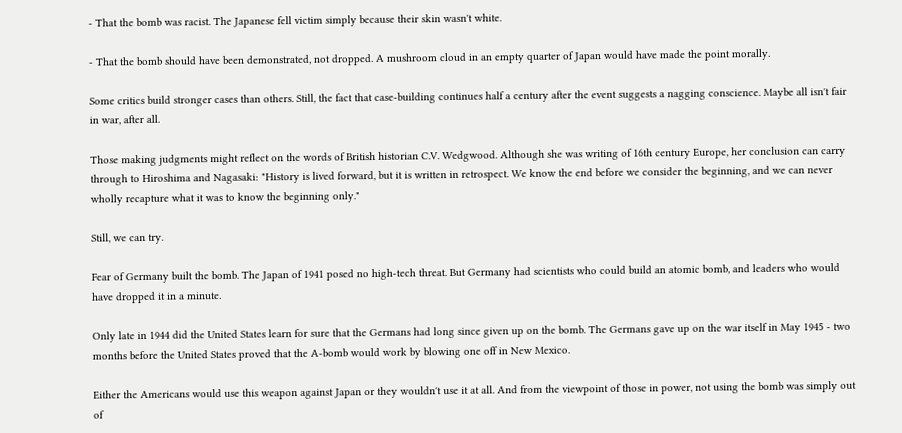- That the bomb was racist. The Japanese fell victim simply because their skin wasn't white.

- That the bomb should have been demonstrated, not dropped. A mushroom cloud in an empty quarter of Japan would have made the point morally.

Some critics build stronger cases than others. Still, the fact that case-building continues half a century after the event suggests a nagging conscience. Maybe all isn't fair in war, after all.

Those making judgments might reflect on the words of British historian C.V. Wedgwood. Although she was writing of 16th century Europe, her conclusion can carry through to Hiroshima and Nagasaki: "History is lived forward, but it is written in retrospect. We know the end before we consider the beginning, and we can never wholly recapture what it was to know the beginning only."

Still, we can try.

Fear of Germany built the bomb. The Japan of 1941 posed no high-tech threat. But Germany had scientists who could build an atomic bomb, and leaders who would have dropped it in a minute.

Only late in 1944 did the United States learn for sure that the Germans had long since given up on the bomb. The Germans gave up on the war itself in May 1945 - two months before the United States proved that the A-bomb would work by blowing one off in New Mexico.

Either the Americans would use this weapon against Japan or they wouldn't use it at all. And from the viewpoint of those in power, not using the bomb was simply out of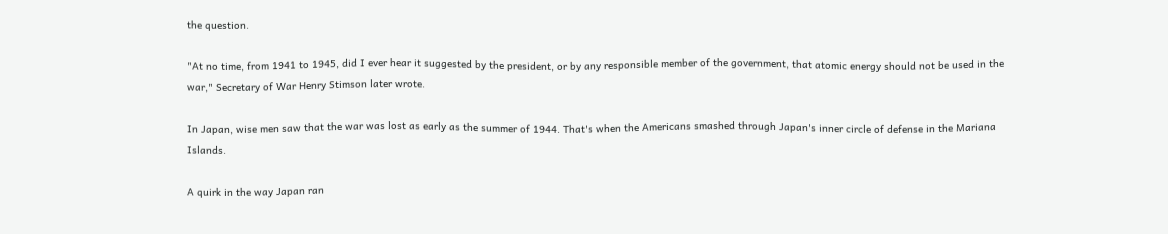the question.

"At no time, from 1941 to 1945, did I ever hear it suggested by the president, or by any responsible member of the government, that atomic energy should not be used in the war," Secretary of War Henry Stimson later wrote.

In Japan, wise men saw that the war was lost as early as the summer of 1944. That's when the Americans smashed through Japan's inner circle of defense in the Mariana Islands.

A quirk in the way Japan ran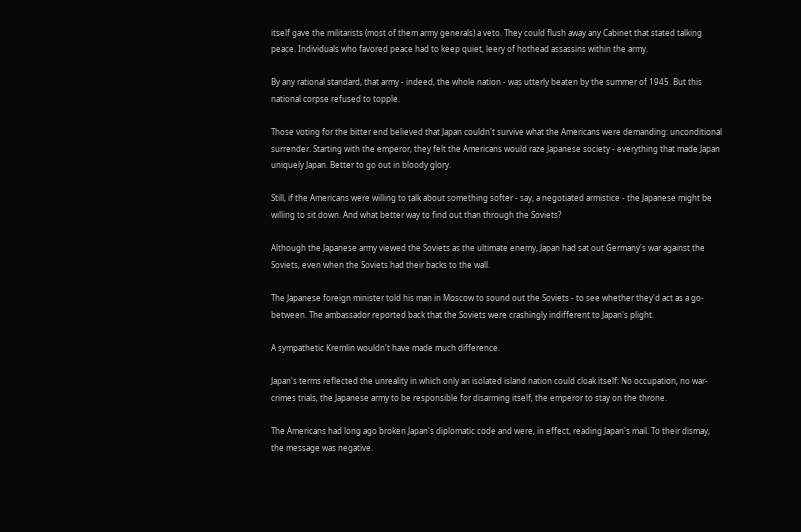itself gave the militarists (most of them army generals) a veto. They could flush away any Cabinet that stated talking peace. Individuals who favored peace had to keep quiet, leery of hothead assassins within the army.

By any rational standard, that army - indeed, the whole nation - was utterly beaten by the summer of 1945. But this national corpse refused to topple.

Those voting for the bitter end believed that Japan couldn't survive what the Americans were demanding: unconditional surrender. Starting with the emperor, they felt the Americans would raze Japanese society - everything that made Japan uniquely Japan. Better to go out in bloody glory.

Still, if the Americans were willing to talk about something softer - say, a negotiated armistice - the Japanese might be willing to sit down. And what better way to find out than through the Soviets?

Although the Japanese army viewed the Soviets as the ultimate enemy, Japan had sat out Germany's war against the Soviets, even when the Soviets had their backs to the wall.

The Japanese foreign minister told his man in Moscow to sound out the Soviets - to see whether they'd act as a go-between. The ambassador reported back that the Soviets were crashingly indifferent to Japan's plight.

A sympathetic Kremlin wouldn't have made much difference.

Japan's terms reflected the unreality in which only an isolated island nation could cloak itself: No occupation, no war-crimes trials, the Japanese army to be responsible for disarming itself, the emperor to stay on the throne.

The Americans had long ago broken Japan's diplomatic code and were, in effect, reading Japan's mail. To their dismay, the message was negative.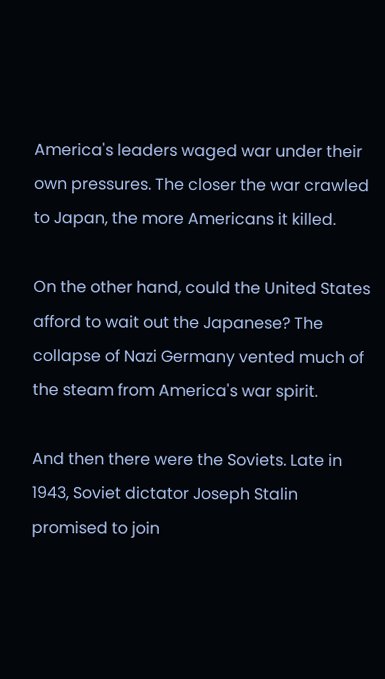America's leaders waged war under their own pressures. The closer the war crawled to Japan, the more Americans it killed.

On the other hand, could the United States afford to wait out the Japanese? The collapse of Nazi Germany vented much of the steam from America's war spirit.

And then there were the Soviets. Late in 1943, Soviet dictator Joseph Stalin promised to join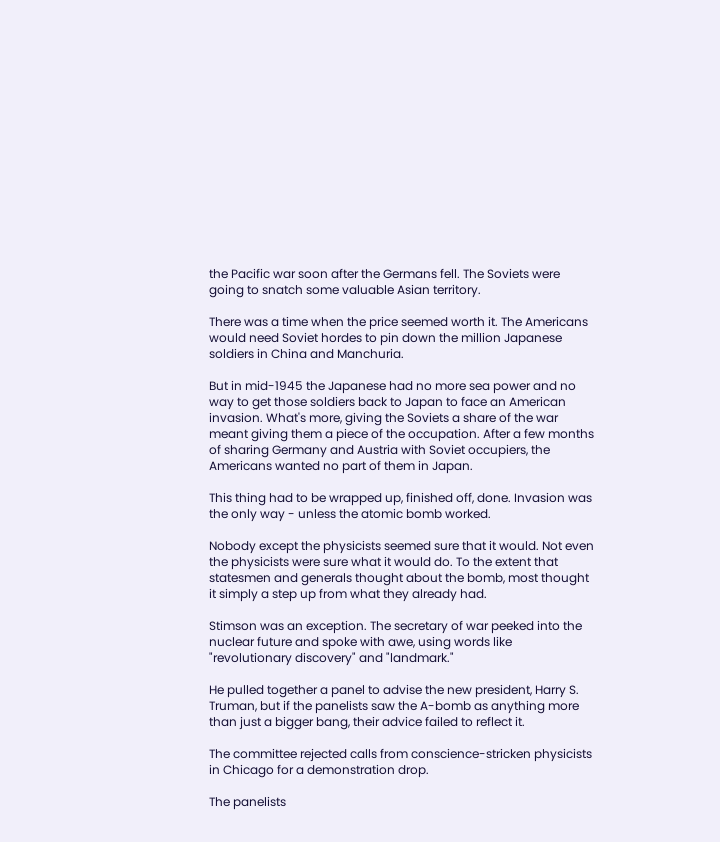the Pacific war soon after the Germans fell. The Soviets were going to snatch some valuable Asian territory.

There was a time when the price seemed worth it. The Americans would need Soviet hordes to pin down the million Japanese soldiers in China and Manchuria.

But in mid-1945 the Japanese had no more sea power and no way to get those soldiers back to Japan to face an American invasion. What's more, giving the Soviets a share of the war meant giving them a piece of the occupation. After a few months of sharing Germany and Austria with Soviet occupiers, the Americans wanted no part of them in Japan.

This thing had to be wrapped up, finished off, done. Invasion was the only way - unless the atomic bomb worked.

Nobody except the physicists seemed sure that it would. Not even the physicists were sure what it would do. To the extent that statesmen and generals thought about the bomb, most thought it simply a step up from what they already had.

Stimson was an exception. The secretary of war peeked into the nuclear future and spoke with awe, using words like "revolutionary discovery" and "landmark."

He pulled together a panel to advise the new president, Harry S. Truman, but if the panelists saw the A-bomb as anything more than just a bigger bang, their advice failed to reflect it.

The committee rejected calls from conscience-stricken physicists in Chicago for a demonstration drop.

The panelists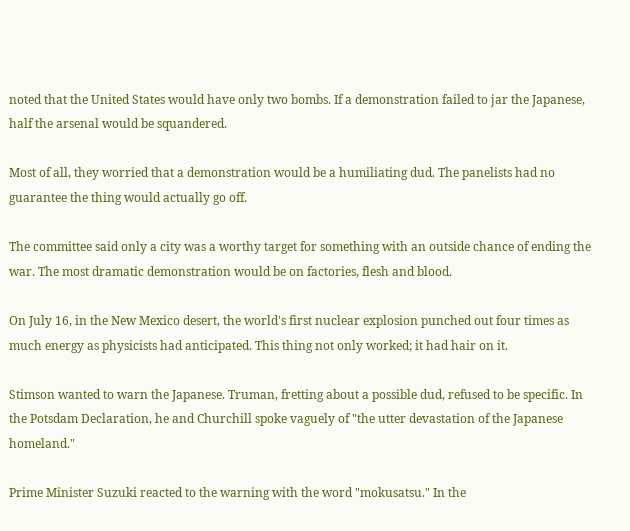noted that the United States would have only two bombs. If a demonstration failed to jar the Japanese, half the arsenal would be squandered.

Most of all, they worried that a demonstration would be a humiliating dud. The panelists had no guarantee the thing would actually go off.

The committee said only a city was a worthy target for something with an outside chance of ending the war. The most dramatic demonstration would be on factories, flesh and blood.

On July 16, in the New Mexico desert, the world's first nuclear explosion punched out four times as much energy as physicists had anticipated. This thing not only worked; it had hair on it.

Stimson wanted to warn the Japanese. Truman, fretting about a possible dud, refused to be specific. In the Potsdam Declaration, he and Churchill spoke vaguely of "the utter devastation of the Japanese homeland."

Prime Minister Suzuki reacted to the warning with the word "mokusatsu." In the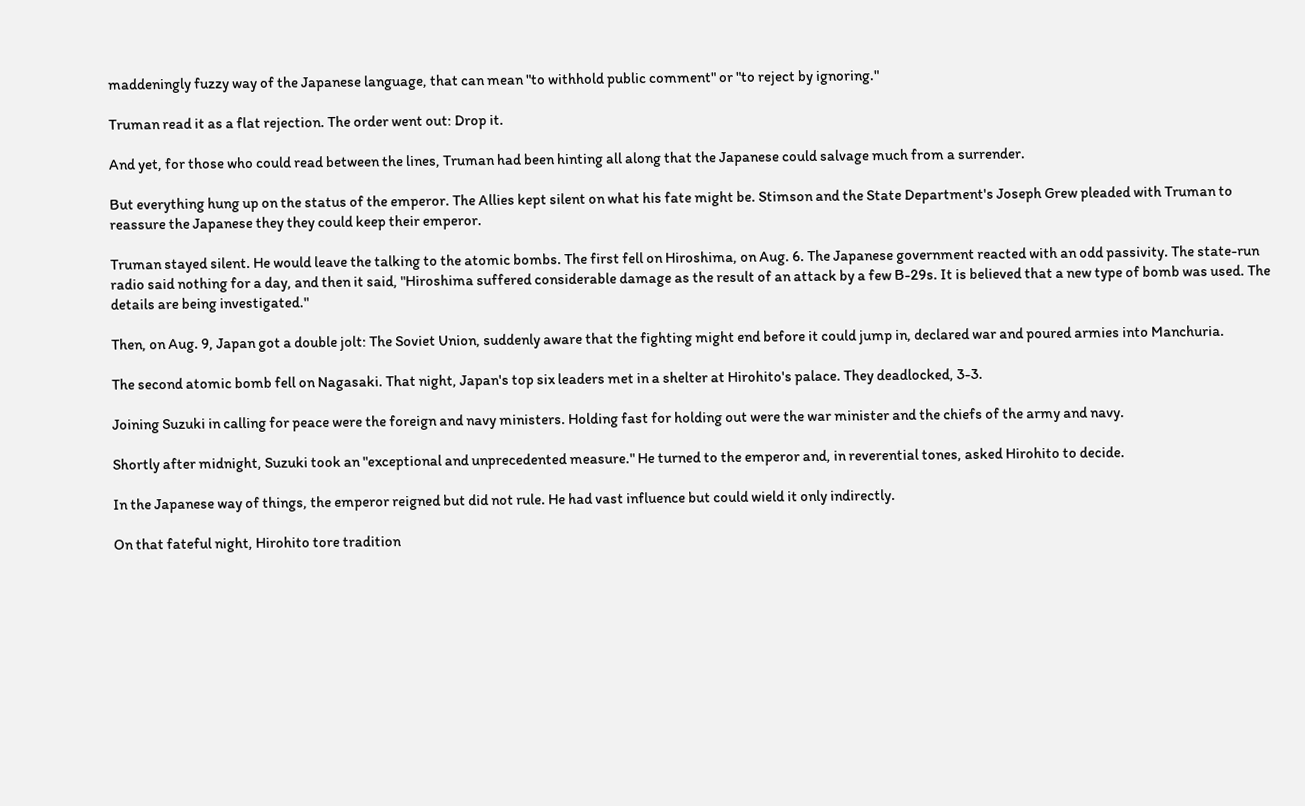maddeningly fuzzy way of the Japanese language, that can mean "to withhold public comment" or "to reject by ignoring."

Truman read it as a flat rejection. The order went out: Drop it.

And yet, for those who could read between the lines, Truman had been hinting all along that the Japanese could salvage much from a surrender.

But everything hung up on the status of the emperor. The Allies kept silent on what his fate might be. Stimson and the State Department's Joseph Grew pleaded with Truman to reassure the Japanese they they could keep their emperor.

Truman stayed silent. He would leave the talking to the atomic bombs. The first fell on Hiroshima, on Aug. 6. The Japanese government reacted with an odd passivity. The state-run radio said nothing for a day, and then it said, "Hiroshima suffered considerable damage as the result of an attack by a few B-29s. It is believed that a new type of bomb was used. The details are being investigated."

Then, on Aug. 9, Japan got a double jolt: The Soviet Union, suddenly aware that the fighting might end before it could jump in, declared war and poured armies into Manchuria.

The second atomic bomb fell on Nagasaki. That night, Japan's top six leaders met in a shelter at Hirohito's palace. They deadlocked, 3-3.

Joining Suzuki in calling for peace were the foreign and navy ministers. Holding fast for holding out were the war minister and the chiefs of the army and navy.

Shortly after midnight, Suzuki took an "exceptional and unprecedented measure." He turned to the emperor and, in reverential tones, asked Hirohito to decide.

In the Japanese way of things, the emperor reigned but did not rule. He had vast influence but could wield it only indirectly.

On that fateful night, Hirohito tore tradition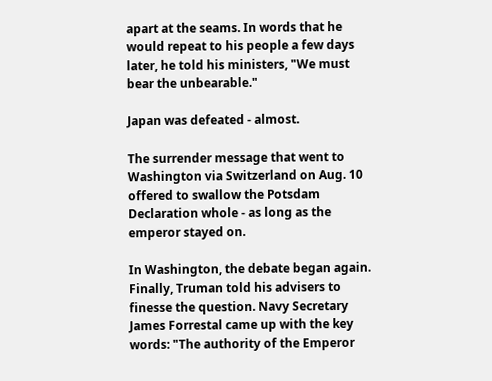apart at the seams. In words that he would repeat to his people a few days later, he told his ministers, "We must bear the unbearable."

Japan was defeated - almost.

The surrender message that went to Washington via Switzerland on Aug. 10 offered to swallow the Potsdam Declaration whole - as long as the emperor stayed on.

In Washington, the debate began again. Finally, Truman told his advisers to finesse the question. Navy Secretary James Forrestal came up with the key words: "The authority of the Emperor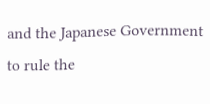and the Japanese Government to rule the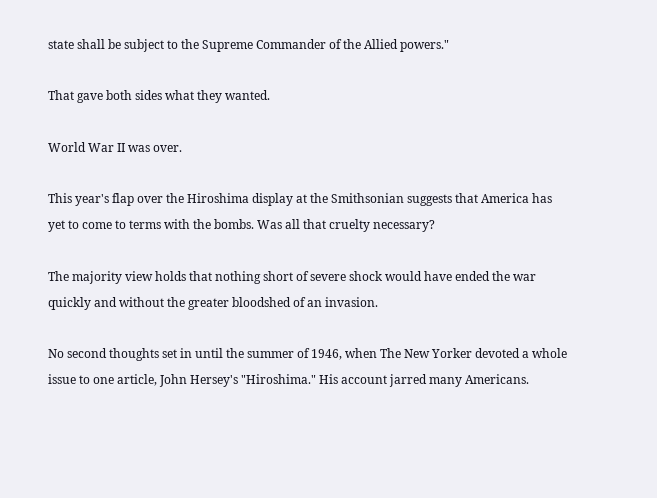state shall be subject to the Supreme Commander of the Allied powers."

That gave both sides what they wanted.

World War II was over.

This year's flap over the Hiroshima display at the Smithsonian suggests that America has yet to come to terms with the bombs. Was all that cruelty necessary?

The majority view holds that nothing short of severe shock would have ended the war quickly and without the greater bloodshed of an invasion.

No second thoughts set in until the summer of 1946, when The New Yorker devoted a whole issue to one article, John Hersey's "Hiroshima." His account jarred many Americans.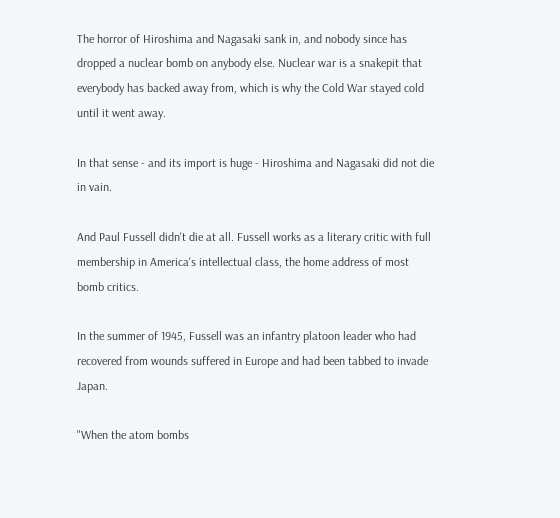The horror of Hiroshima and Nagasaki sank in, and nobody since has dropped a nuclear bomb on anybody else. Nuclear war is a snakepit that everybody has backed away from, which is why the Cold War stayed cold until it went away.

In that sense - and its import is huge - Hiroshima and Nagasaki did not die in vain.

And Paul Fussell didn't die at all. Fussell works as a literary critic with full membership in America's intellectual class, the home address of most bomb critics.

In the summer of 1945, Fussell was an infantry platoon leader who had recovered from wounds suffered in Europe and had been tabbed to invade Japan.

"When the atom bombs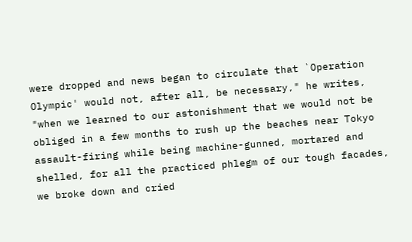were dropped and news began to circulate that `Operation Olympic' would not, after all, be necessary," he writes, "when we learned to our astonishment that we would not be obliged in a few months to rush up the beaches near Tokyo assault-firing while being machine-gunned, mortared and shelled, for all the practiced phlegm of our tough facades, we broke down and cried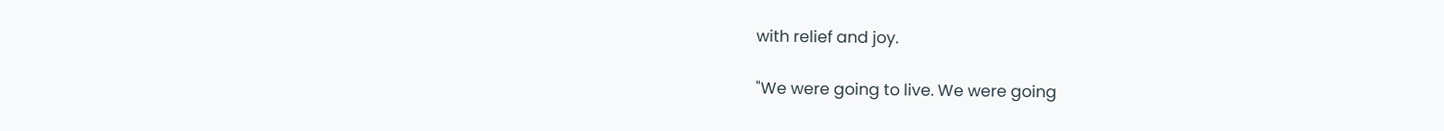with relief and joy.

"We were going to live. We were going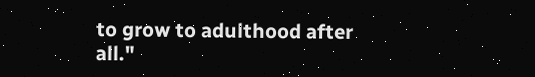to grow to adulthood after all."